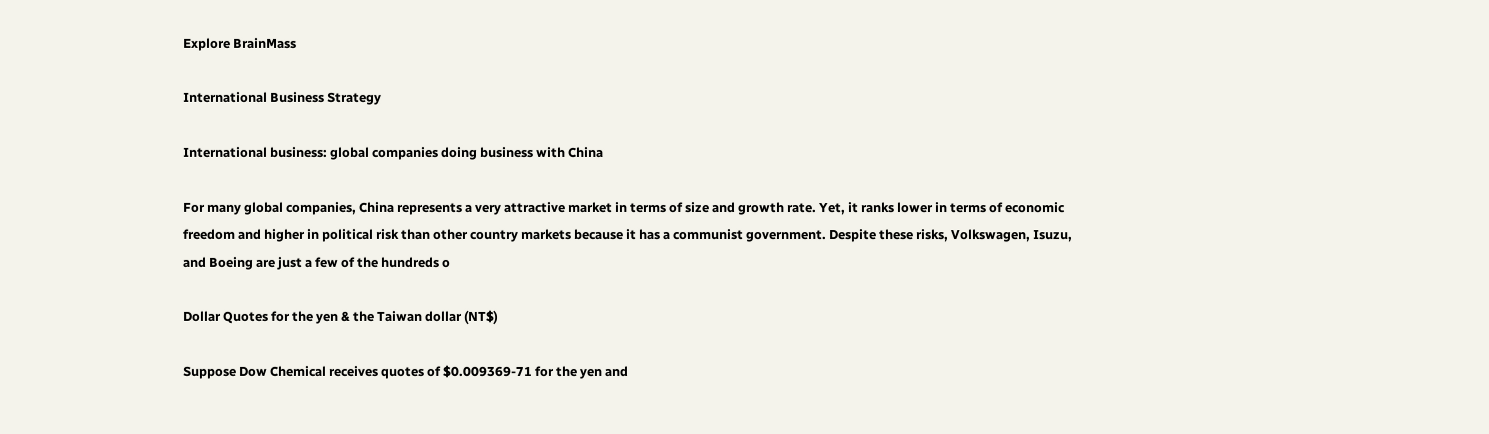Explore BrainMass

International Business Strategy

International business: global companies doing business with China

For many global companies, China represents a very attractive market in terms of size and growth rate. Yet, it ranks lower in terms of economic freedom and higher in political risk than other country markets because it has a communist government. Despite these risks, Volkswagen, Isuzu, and Boeing are just a few of the hundreds o

Dollar Quotes for the yen & the Taiwan dollar (NT$)

Suppose Dow Chemical receives quotes of $0.009369-71 for the yen and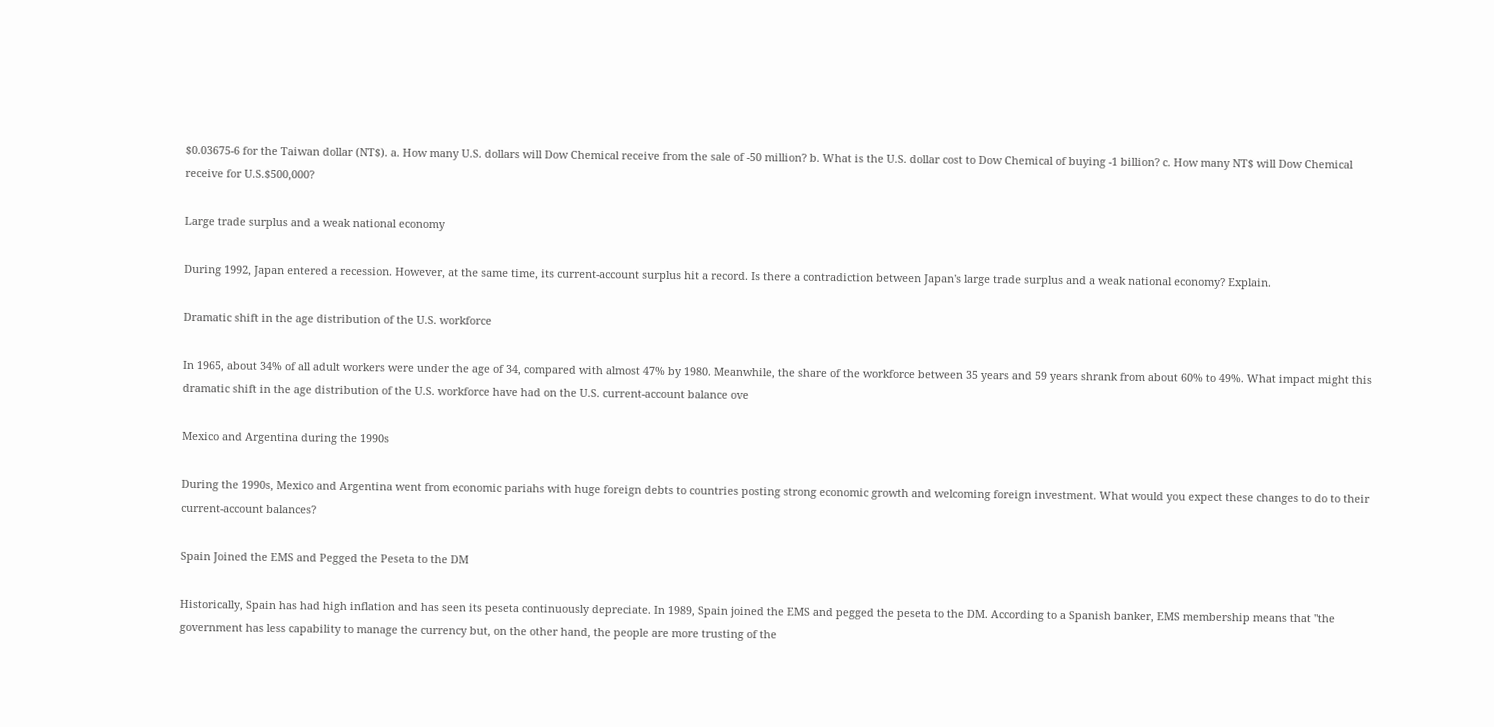$0.03675-6 for the Taiwan dollar (NT$). a. How many U.S. dollars will Dow Chemical receive from the sale of -50 million? b. What is the U.S. dollar cost to Dow Chemical of buying -1 billion? c. How many NT$ will Dow Chemical receive for U.S.$500,000?

Large trade surplus and a weak national economy

During 1992, Japan entered a recession. However, at the same time, its current-account surplus hit a record. Is there a contradiction between Japan's large trade surplus and a weak national economy? Explain.

Dramatic shift in the age distribution of the U.S. workforce

In 1965, about 34% of all adult workers were under the age of 34, compared with almost 47% by 1980. Meanwhile, the share of the workforce between 35 years and 59 years shrank from about 60% to 49%. What impact might this dramatic shift in the age distribution of the U.S. workforce have had on the U.S. current-account balance ove

Mexico and Argentina during the 1990s

During the 1990s, Mexico and Argentina went from economic pariahs with huge foreign debts to countries posting strong economic growth and welcoming foreign investment. What would you expect these changes to do to their current-account balances?

Spain Joined the EMS and Pegged the Peseta to the DM

Historically, Spain has had high inflation and has seen its peseta continuously depreciate. In 1989, Spain joined the EMS and pegged the peseta to the DM. According to a Spanish banker, EMS membership means that "the government has less capability to manage the currency but, on the other hand, the people are more trusting of the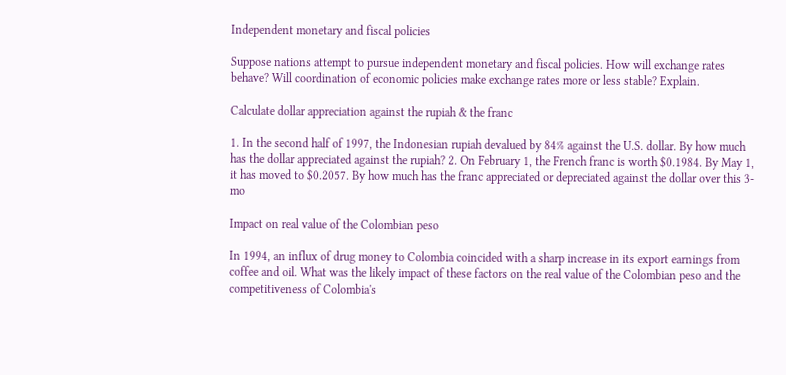Independent monetary and fiscal policies

Suppose nations attempt to pursue independent monetary and fiscal policies. How will exchange rates behave? Will coordination of economic policies make exchange rates more or less stable? Explain.

Calculate dollar appreciation against the rupiah & the franc

1. In the second half of 1997, the Indonesian rupiah devalued by 84% against the U.S. dollar. By how much has the dollar appreciated against the rupiah? 2. On February 1, the French franc is worth $0.1984. By May 1, it has moved to $0.2057. By how much has the franc appreciated or depreciated against the dollar over this 3-mo

Impact on real value of the Colombian peso

In 1994, an influx of drug money to Colombia coincided with a sharp increase in its export earnings from coffee and oil. What was the likely impact of these factors on the real value of the Colombian peso and the competitiveness of Colombia's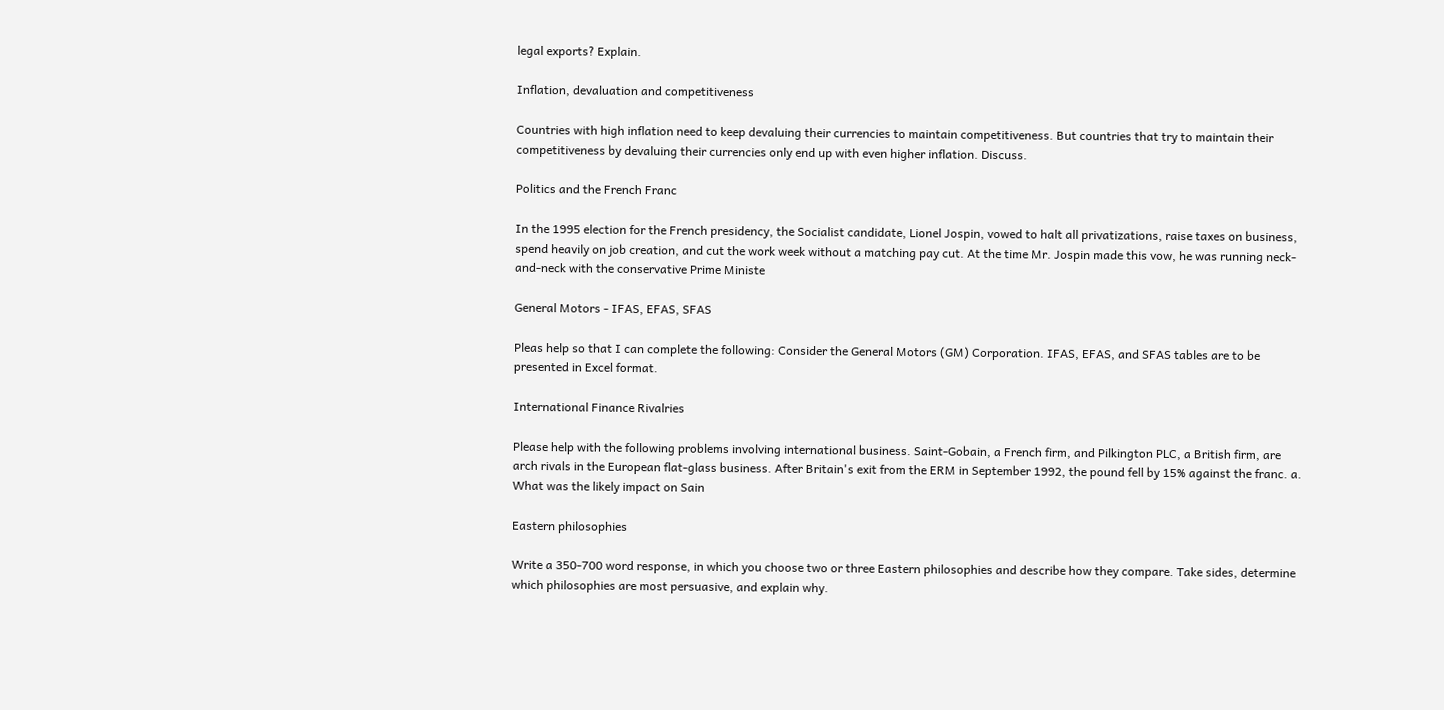legal exports? Explain.

Inflation, devaluation and competitiveness

Countries with high inflation need to keep devaluing their currencies to maintain competitiveness. But countries that try to maintain their competitiveness by devaluing their currencies only end up with even higher inflation. Discuss.

Politics and the French Franc

In the 1995 election for the French presidency, the Socialist candidate, Lionel Jospin, vowed to halt all privatizations, raise taxes on business, spend heavily on job creation, and cut the work week without a matching pay cut. At the time Mr. Jospin made this vow, he was running neck-and-neck with the conservative Prime Ministe

General Motors - IFAS, EFAS, SFAS

Pleas help so that I can complete the following: Consider the General Motors (GM) Corporation. IFAS, EFAS, and SFAS tables are to be presented in Excel format.

International Finance Rivalries

Please help with the following problems involving international business. Saint-Gobain, a French firm, and Pilkington PLC, a British firm, are arch rivals in the European flat-glass business. After Britain's exit from the ERM in September 1992, the pound fell by 15% against the franc. a. What was the likely impact on Sain

Eastern philosophies

Write a 350-700 word response, in which you choose two or three Eastern philosophies and describe how they compare. Take sides, determine which philosophies are most persuasive, and explain why.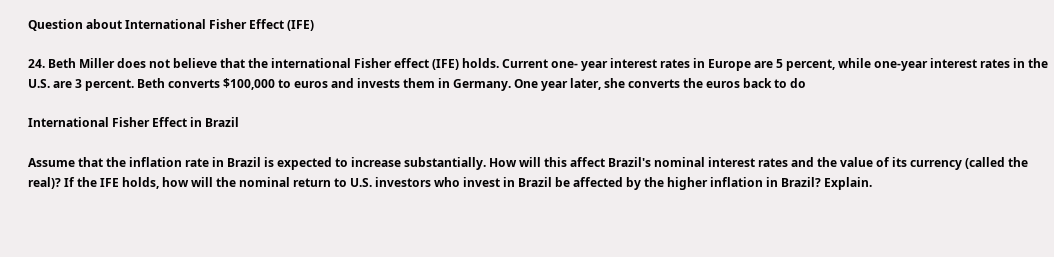Question about International Fisher Effect (IFE)

24. Beth Miller does not believe that the international Fisher effect (IFE) holds. Current one- year interest rates in Europe are 5 percent, while one-year interest rates in the U.S. are 3 percent. Beth converts $100,000 to euros and invests them in Germany. One year later, she converts the euros back to do

International Fisher Effect in Brazil

Assume that the inflation rate in Brazil is expected to increase substantially. How will this affect Brazil's nominal interest rates and the value of its currency (called the real)? If the IFE holds, how will the nominal return to U.S. investors who invest in Brazil be affected by the higher inflation in Brazil? Explain.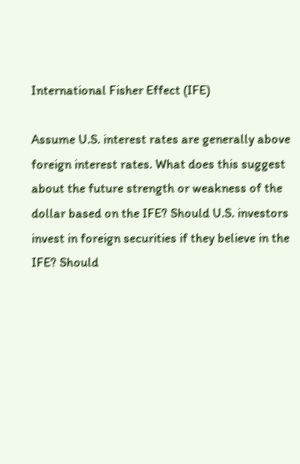International Fisher Effect (IFE)

Assume U.S. interest rates are generally above foreign interest rates. What does this suggest about the future strength or weakness of the dollar based on the IFE? Should U.S. investors invest in foreign securities if they believe in the IFE? Should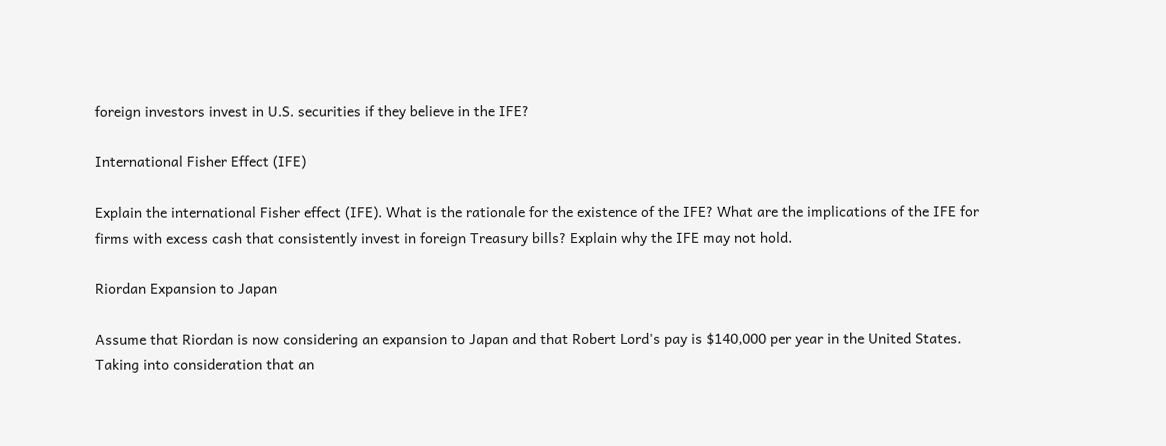foreign investors invest in U.S. securities if they believe in the IFE?

International Fisher Effect (IFE)

Explain the international Fisher effect (IFE). What is the rationale for the existence of the IFE? What are the implications of the IFE for firms with excess cash that consistently invest in foreign Treasury bills? Explain why the IFE may not hold.

Riordan Expansion to Japan

Assume that Riordan is now considering an expansion to Japan and that Robert Lord's pay is $140,000 per year in the United States. Taking into consideration that an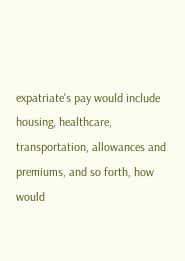expatriate's pay would include housing, healthcare, transportation, allowances and premiums, and so forth, how would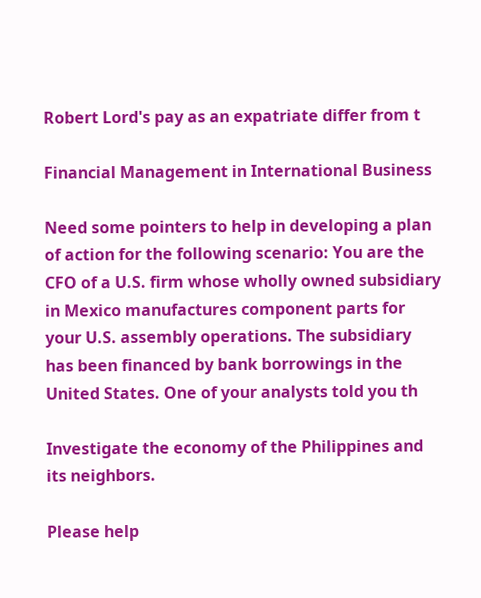Robert Lord's pay as an expatriate differ from t

Financial Management in International Business

Need some pointers to help in developing a plan of action for the following scenario: You are the CFO of a U.S. firm whose wholly owned subsidiary in Mexico manufactures component parts for your U.S. assembly operations. The subsidiary has been financed by bank borrowings in the United States. One of your analysts told you th

Investigate the economy of the Philippines and its neighbors.

Please help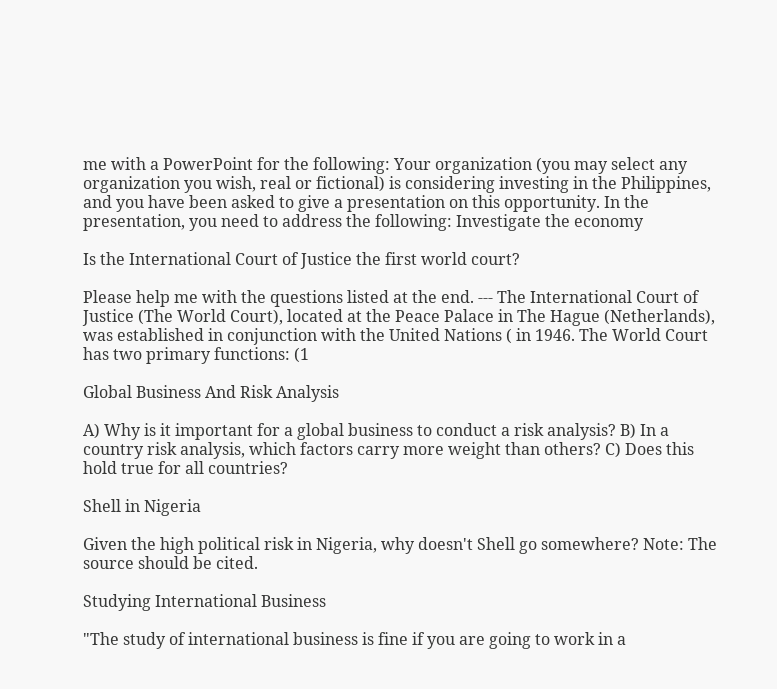me with a PowerPoint for the following: Your organization (you may select any organization you wish, real or fictional) is considering investing in the Philippines, and you have been asked to give a presentation on this opportunity. In the presentation, you need to address the following: Investigate the economy

Is the International Court of Justice the first world court?

Please help me with the questions listed at the end. --- The International Court of Justice (The World Court), located at the Peace Palace in The Hague (Netherlands), was established in conjunction with the United Nations ( in 1946. The World Court has two primary functions: (1

Global Business And Risk Analysis

A) Why is it important for a global business to conduct a risk analysis? B) In a country risk analysis, which factors carry more weight than others? C) Does this hold true for all countries?

Shell in Nigeria

Given the high political risk in Nigeria, why doesn't Shell go somewhere? Note: The source should be cited.

Studying International Business

"The study of international business is fine if you are going to work in a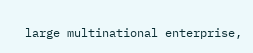large multinational enterprise,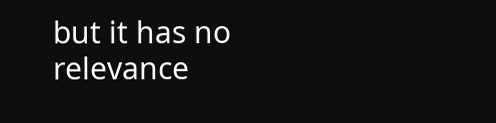but it has no relevance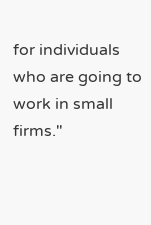for individuals who are going to work in small firms."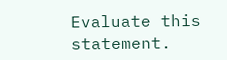Evaluate this statement.